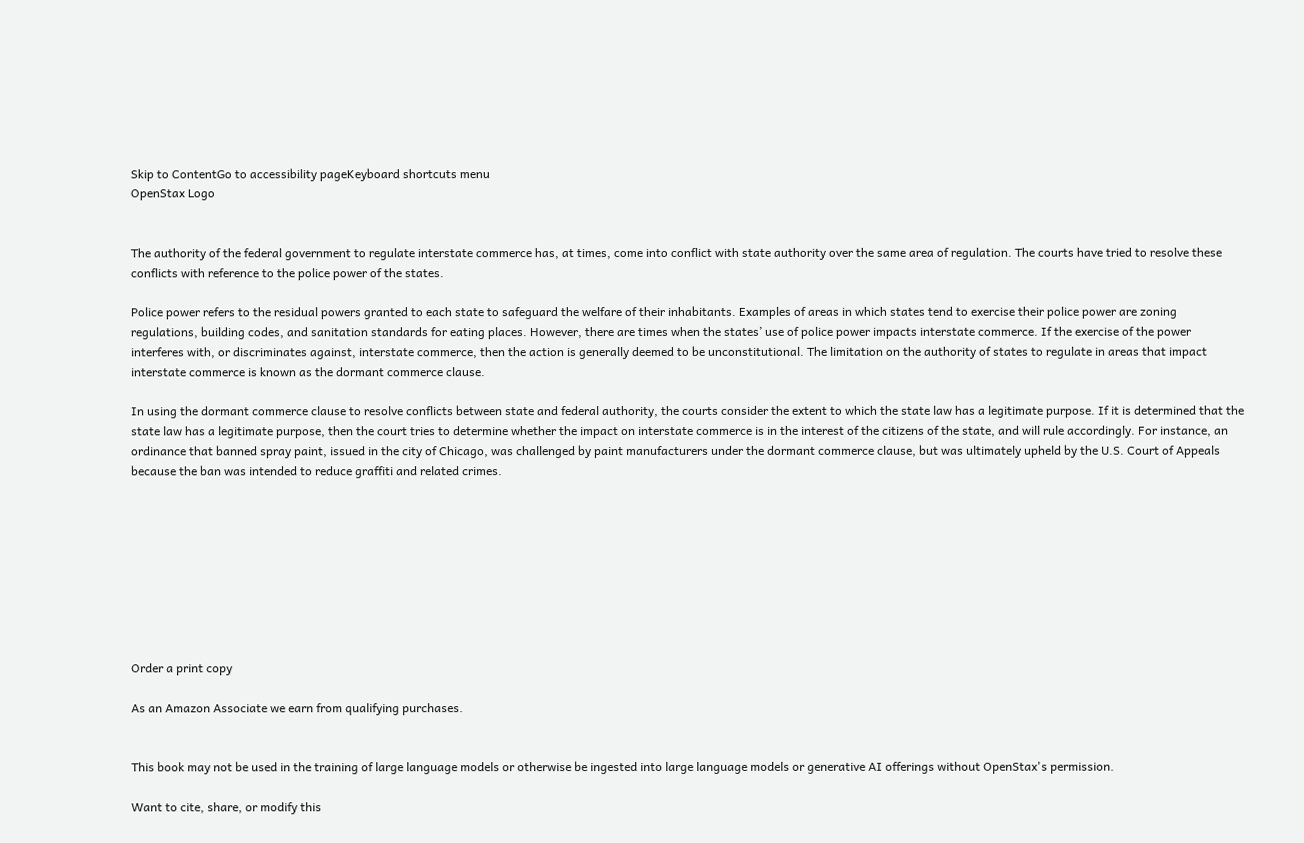Skip to ContentGo to accessibility pageKeyboard shortcuts menu
OpenStax Logo


The authority of the federal government to regulate interstate commerce has, at times, come into conflict with state authority over the same area of regulation. The courts have tried to resolve these conflicts with reference to the police power of the states.

Police power refers to the residual powers granted to each state to safeguard the welfare of their inhabitants. Examples of areas in which states tend to exercise their police power are zoning regulations, building codes, and sanitation standards for eating places. However, there are times when the states’ use of police power impacts interstate commerce. If the exercise of the power interferes with, or discriminates against, interstate commerce, then the action is generally deemed to be unconstitutional. The limitation on the authority of states to regulate in areas that impact interstate commerce is known as the dormant commerce clause.

In using the dormant commerce clause to resolve conflicts between state and federal authority, the courts consider the extent to which the state law has a legitimate purpose. If it is determined that the state law has a legitimate purpose, then the court tries to determine whether the impact on interstate commerce is in the interest of the citizens of the state, and will rule accordingly. For instance, an ordinance that banned spray paint, issued in the city of Chicago, was challenged by paint manufacturers under the dormant commerce clause, but was ultimately upheld by the U.S. Court of Appeals because the ban was intended to reduce graffiti and related crimes.









Order a print copy

As an Amazon Associate we earn from qualifying purchases.


This book may not be used in the training of large language models or otherwise be ingested into large language models or generative AI offerings without OpenStax's permission.

Want to cite, share, or modify this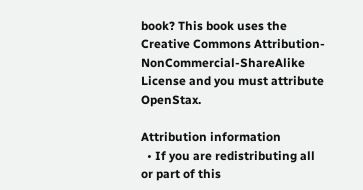book? This book uses the Creative Commons Attribution-NonCommercial-ShareAlike License and you must attribute OpenStax.

Attribution information
  • If you are redistributing all or part of this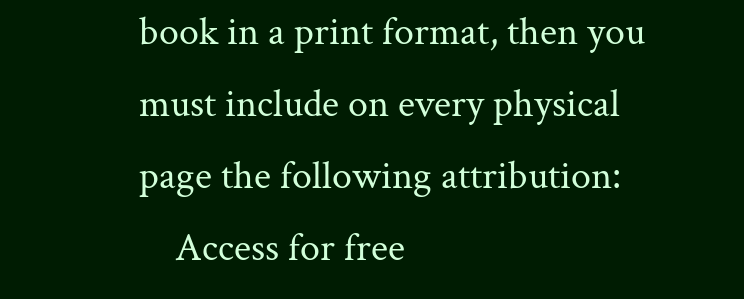book in a print format, then you must include on every physical page the following attribution:
    Access for free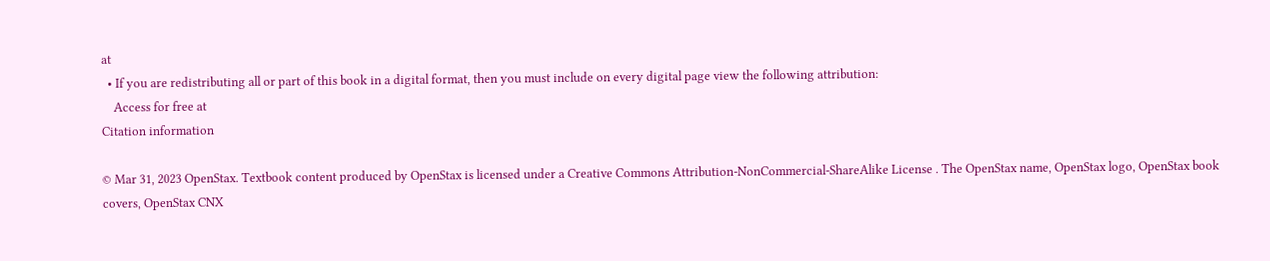at
  • If you are redistributing all or part of this book in a digital format, then you must include on every digital page view the following attribution:
    Access for free at
Citation information

© Mar 31, 2023 OpenStax. Textbook content produced by OpenStax is licensed under a Creative Commons Attribution-NonCommercial-ShareAlike License . The OpenStax name, OpenStax logo, OpenStax book covers, OpenStax CNX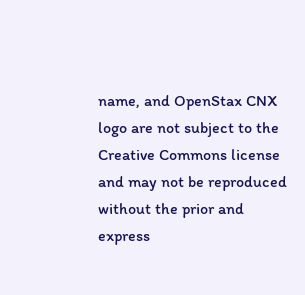name, and OpenStax CNX logo are not subject to the Creative Commons license and may not be reproduced without the prior and express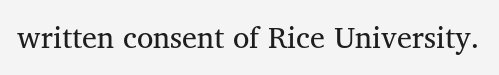written consent of Rice University.